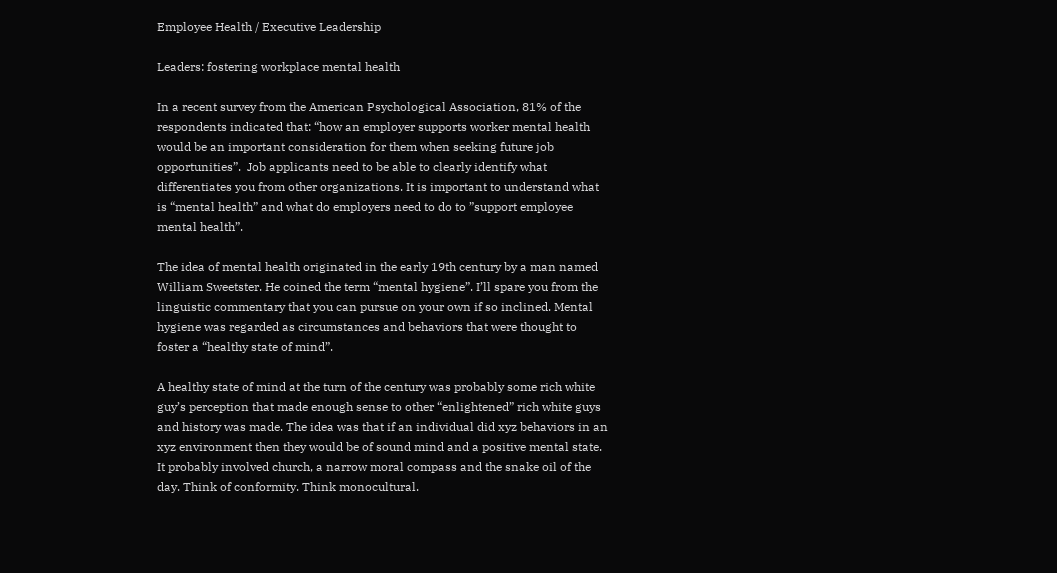Employee Health / Executive Leadership

Leaders: fostering workplace mental health

In a recent survey from the American Psychological Association, 81% of the respondents indicated that: “how an employer supports worker mental health would be an important consideration for them when seeking future job opportunities”.  Job applicants need to be able to clearly identify what differentiates you from other organizations. It is important to understand what is “mental health” and what do employers need to do to ”support employee mental health”.

The idea of mental health originated in the early 19th century by a man named William Sweetster. He coined the term “mental hygiene”. I’ll spare you from the linguistic commentary that you can pursue on your own if so inclined. Mental hygiene was regarded as circumstances and behaviors that were thought to foster a “healthy state of mind”.

A healthy state of mind at the turn of the century was probably some rich white guy’s perception that made enough sense to other “enlightened” rich white guys and history was made. The idea was that if an individual did xyz behaviors in an xyz environment then they would be of sound mind and a positive mental state. It probably involved church, a narrow moral compass and the snake oil of the day. Think of conformity. Think monocultural.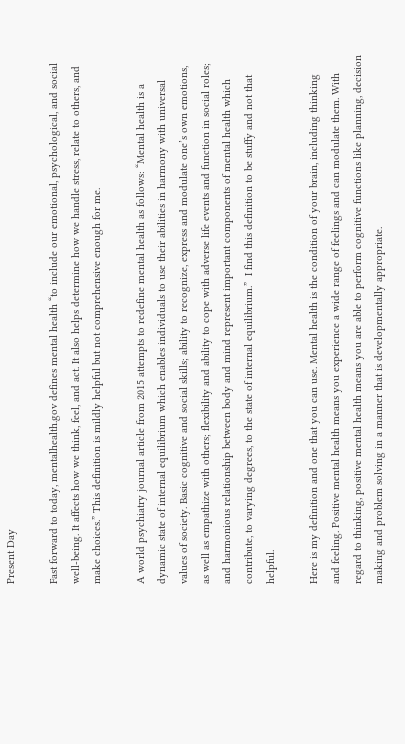Present Day

Fast forward to today, mentalhealth.gov defines mental health “to include our emotional, psychological, and social well-being. It affects how we think, feel, and act. It also helps determine how we handle stress, relate to others, and make choices.” This definition is mildly helpful but not comprehensive enough for me.

A world psychiatry journal article from 2015 attempts to redefine mental health as follows: “Mental health is a dynamic state of internal equilibrium which enables individuals to use their abilities in harmony with universal values of society. Basic cognitive and social skills; ability to recognize, express and modulate one’s own emotions, as well as empathize with others; flexibility and ability to cope with adverse life events and function in social roles; and harmonious relationship between body and mind represent important components of mental health which contribute, to varying degrees, to the state of internal equilibrium.”  I find this definition to be stuffy and not that helpful.

Here is my definition and one that you can use. Mental health is the condition of your brain, including thinking and feeling. Positive mental health means you experience a wide range of feelings and can modulate them. With regard to thinking, positive mental health means you are able to perform cognitive functions like planning, decision making and problem solving in a manner that is developmentally appropriate.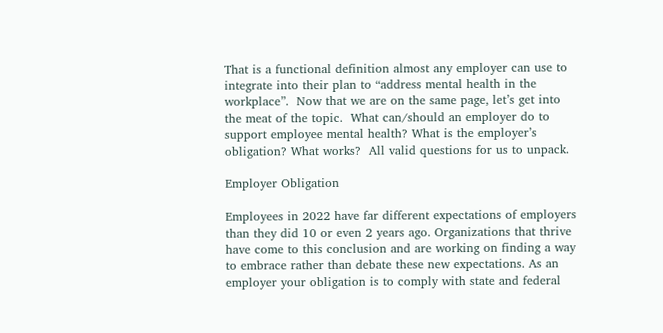That is a functional definition almost any employer can use to integrate into their plan to “address mental health in the workplace”.  Now that we are on the same page, let’s get into the meat of the topic.  What can/should an employer do to support employee mental health? What is the employer’s obligation? What works?  All valid questions for us to unpack.

Employer Obligation

Employees in 2022 have far different expectations of employers than they did 10 or even 2 years ago. Organizations that thrive have come to this conclusion and are working on finding a way to embrace rather than debate these new expectations. As an employer your obligation is to comply with state and federal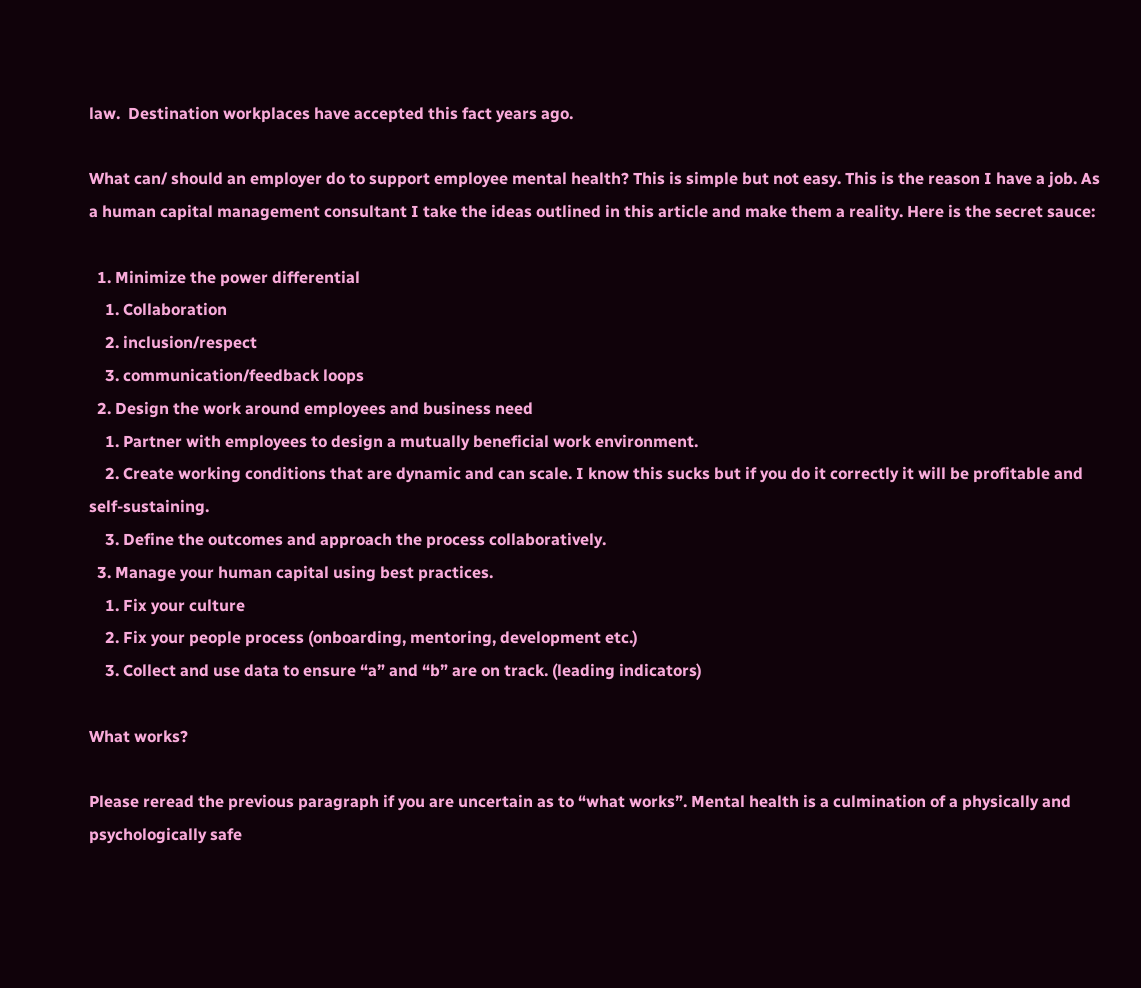law.  Destination workplaces have accepted this fact years ago.

What can/ should an employer do to support employee mental health? This is simple but not easy. This is the reason I have a job. As a human capital management consultant I take the ideas outlined in this article and make them a reality. Here is the secret sauce:

  1. Minimize the power differential
    1. Collaboration
    2. inclusion/respect
    3. communication/feedback loops
  2. Design the work around employees and business need
    1. Partner with employees to design a mutually beneficial work environment.
    2. Create working conditions that are dynamic and can scale. I know this sucks but if you do it correctly it will be profitable and self-sustaining.
    3. Define the outcomes and approach the process collaboratively.
  3. Manage your human capital using best practices.
    1. Fix your culture
    2. Fix your people process (onboarding, mentoring, development etc.)
    3. Collect and use data to ensure “a” and “b” are on track. (leading indicators)

What works?

Please reread the previous paragraph if you are uncertain as to “what works”. Mental health is a culmination of a physically and psychologically safe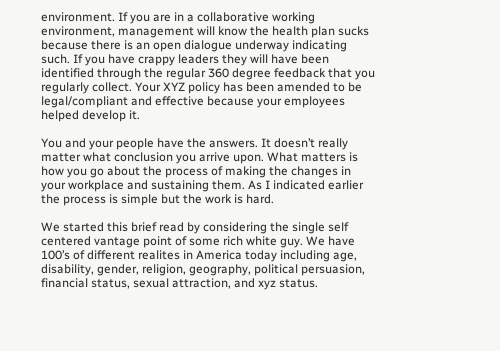environment. If you are in a collaborative working environment, management will know the health plan sucks because there is an open dialogue underway indicating such. If you have crappy leaders they will have been identified through the regular 360 degree feedback that you regularly collect. Your XYZ policy has been amended to be legal/compliant and effective because your employees helped develop it.

You and your people have the answers. It doesn’t really matter what conclusion you arrive upon. What matters is how you go about the process of making the changes in your workplace and sustaining them. As I indicated earlier the process is simple but the work is hard.

We started this brief read by considering the single self centered vantage point of some rich white guy. We have 100’s of different realites in America today including age, disability, gender, religion, geography, political persuasion, financial status, sexual attraction, and xyz status.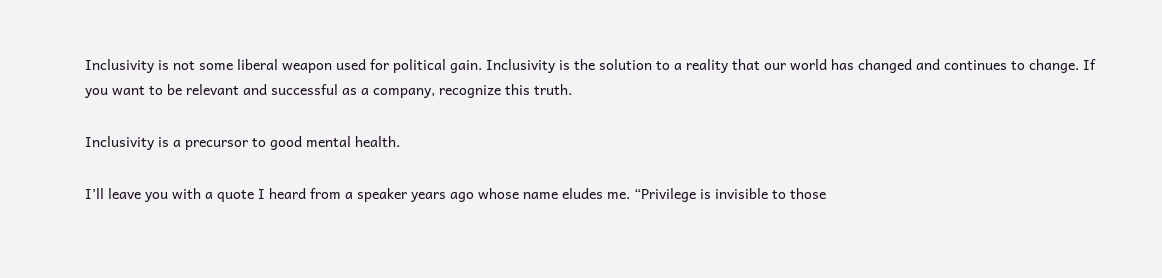Inclusivity is not some liberal weapon used for political gain. Inclusivity is the solution to a reality that our world has changed and continues to change. If you want to be relevant and successful as a company, recognize this truth.

Inclusivity is a precursor to good mental health.

I’ll leave you with a quote I heard from a speaker years ago whose name eludes me. “Privilege is invisible to those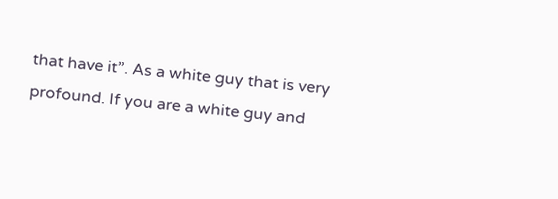that have it”. As a white guy that is very profound. If you are a white guy and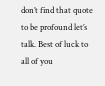don’t find that quote to be profound let’s talk. Best of luck to all of you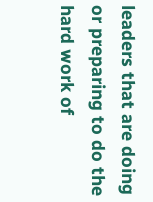leaders that are doing or preparing to do the hard work of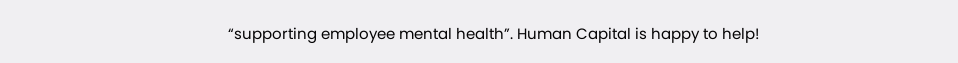“supporting employee mental health”. Human Capital is happy to help!